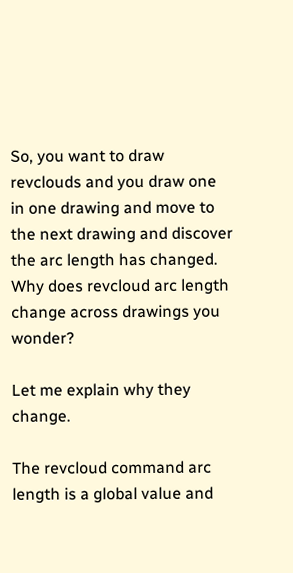So, you want to draw revclouds and you draw one in one drawing and move to the next drawing and discover the arc length has changed. Why does revcloud arc length change across drawings you wonder?

Let me explain why they change.

The revcloud command arc length is a global value and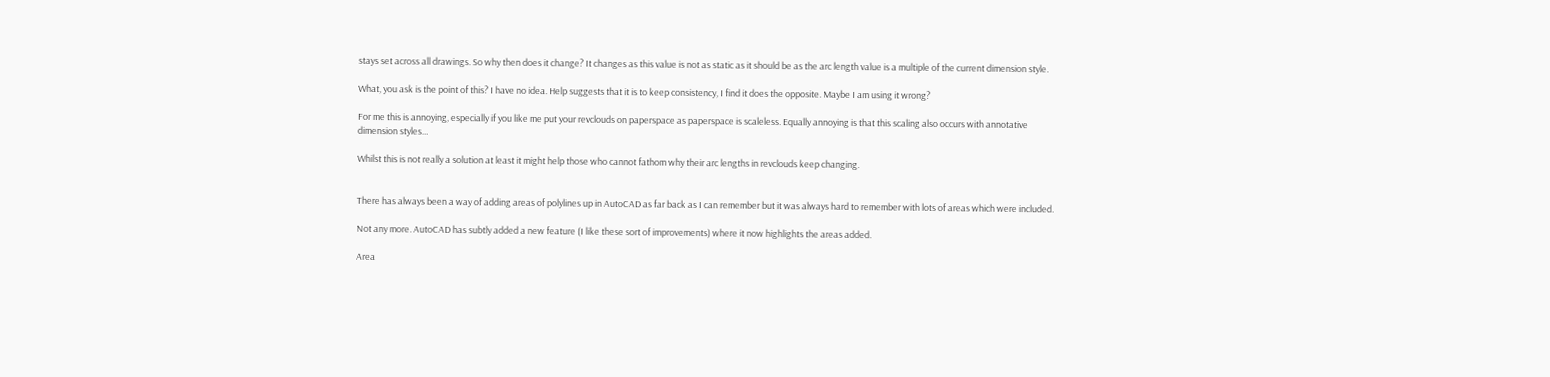stays set across all drawings. So why then does it change? It changes as this value is not as static as it should be as the arc length value is a multiple of the current dimension style.

What, you ask is the point of this? I have no idea. Help suggests that it is to keep consistency, I find it does the opposite. Maybe I am using it wrong?

For me this is annoying, especially if you like me put your revclouds on paperspace as paperspace is scaleless. Equally annoying is that this scaling also occurs with annotative dimension styles…

Whilst this is not really a solution at least it might help those who cannot fathom why their arc lengths in revclouds keep changing.


There has always been a way of adding areas of polylines up in AutoCAD as far back as I can remember but it was always hard to remember with lots of areas which were included.

Not any more. AutoCAD has subtly added a new feature (I like these sort of improvements) where it now highlights the areas added.

Area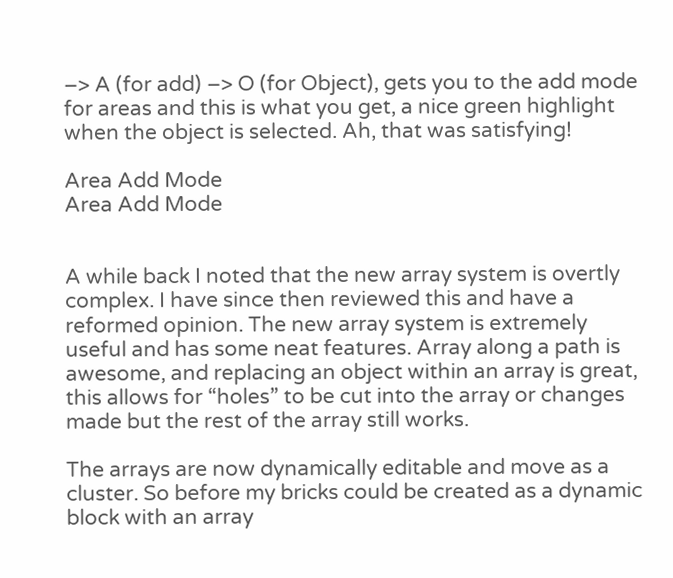–> A (for add) –> O (for Object), gets you to the add mode for areas and this is what you get, a nice green highlight when the object is selected. Ah, that was satisfying!

Area Add Mode
Area Add Mode


A while back I noted that the new array system is overtly complex. I have since then reviewed this and have a reformed opinion. The new array system is extremely useful and has some neat features. Array along a path is awesome, and replacing an object within an array is great, this allows for “holes” to be cut into the array or changes made but the rest of the array still works.

The arrays are now dynamically editable and move as a cluster. So before my bricks could be created as a dynamic block with an array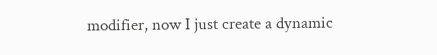modifier, now I just create a dynamic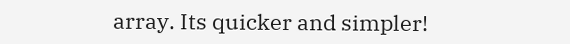array. Its quicker and simpler!